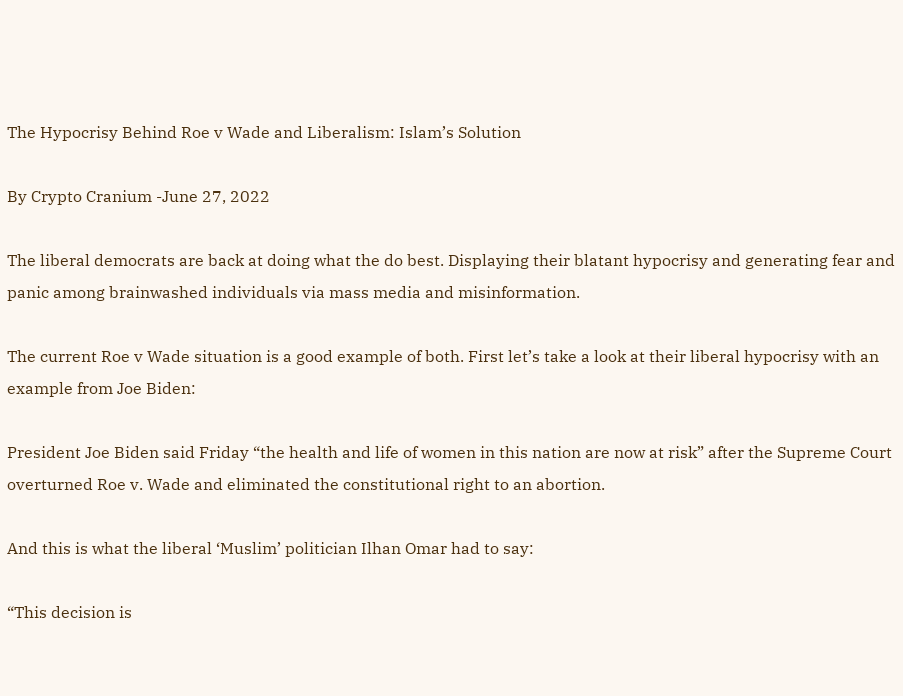The Hypocrisy Behind Roe v Wade and Liberalism: Islam’s Solution

By Crypto Cranium -June 27, 2022

The liberal democrats are back at doing what the do best. Displaying their blatant hypocrisy and generating fear and panic among brainwashed individuals via mass media and misinformation.

The current Roe v Wade situation is a good example of both. First let’s take a look at their liberal hypocrisy with an example from Joe Biden:

President Joe Biden said Friday “the health and life of women in this nation are now at risk” after the Supreme Court overturned Roe v. Wade and eliminated the constitutional right to an abortion.

And this is what the liberal ‘Muslim’ politician Ilhan Omar had to say:

“This decision is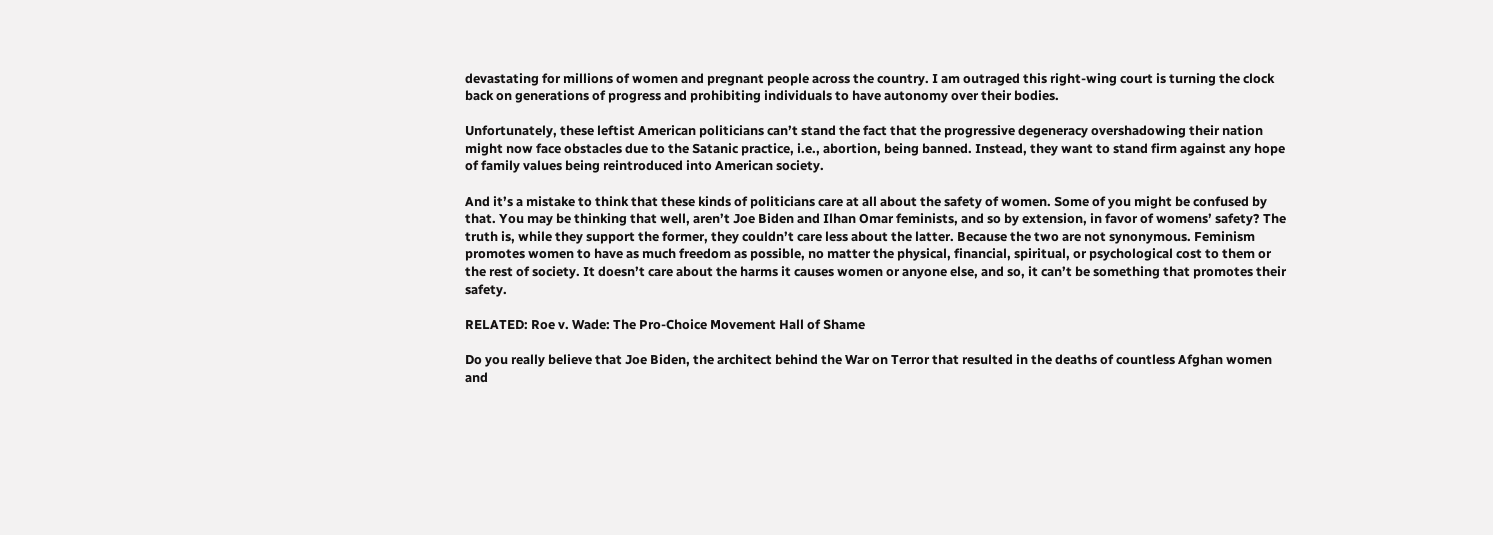devastating for millions of women and pregnant people across the country. I am outraged this right-wing court is turning the clock back on generations of progress and prohibiting individuals to have autonomy over their bodies.

Unfortunately, these leftist American politicians can’t stand the fact that the progressive degeneracy overshadowing their nation might now face obstacles due to the Satanic practice, i.e., abortion, being banned. Instead, they want to stand firm against any hope of family values being reintroduced into American society.

And it’s a mistake to think that these kinds of politicians care at all about the safety of women. Some of you might be confused by that. You may be thinking that well, aren’t Joe Biden and Ilhan Omar feminists, and so by extension, in favor of womens’ safety? The truth is, while they support the former, they couldn’t care less about the latter. Because the two are not synonymous. Feminism promotes women to have as much freedom as possible, no matter the physical, financial, spiritual, or psychological cost to them or the rest of society. It doesn’t care about the harms it causes women or anyone else, and so, it can’t be something that promotes their safety.

RELATED: Roe v. Wade: The Pro-Choice Movement Hall of Shame

Do you really believe that Joe Biden, the architect behind the War on Terror that resulted in the deaths of countless Afghan women and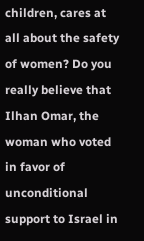children, cares at all about the safety of women? Do you really believe that Ilhan Omar, the woman who voted in favor of unconditional support to Israel in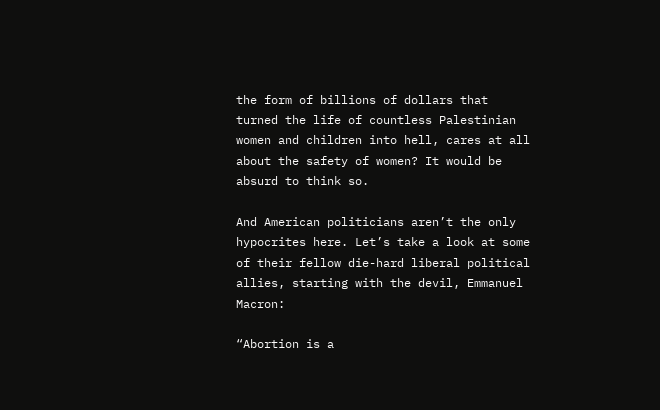the form of billions of dollars that turned the life of countless Palestinian women and children into hell, cares at all about the safety of women? It would be absurd to think so.

And American politicians aren’t the only hypocrites here. Let’s take a look at some of their fellow die-hard liberal political allies, starting with the devil, Emmanuel Macron:

“Abortion is a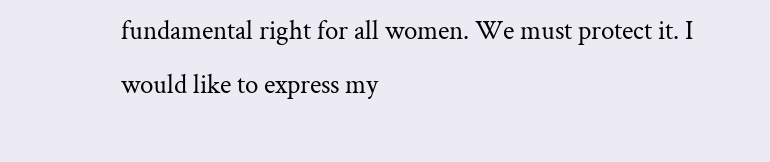fundamental right for all women. We must protect it. I would like to express my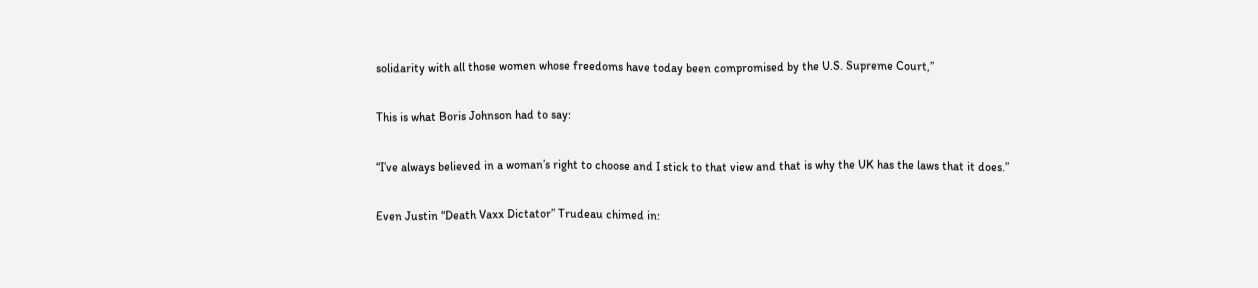solidarity with all those women whose freedoms have today been compromised by the U.S. Supreme Court,”

This is what Boris Johnson had to say:

“I’ve always believed in a woman’s right to choose and I stick to that view and that is why the UK has the laws that it does.”

Even Justin “Death Vaxx Dictator” Trudeau chimed in: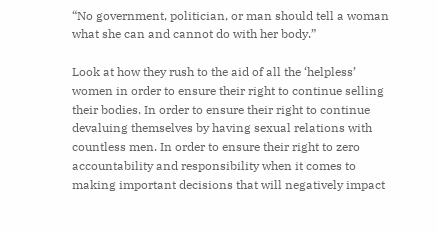“No government, politician, or man should tell a woman what she can and cannot do with her body.”

Look at how they rush to the aid of all the ‘helpless’ women in order to ensure their right to continue selling their bodies. In order to ensure their right to continue devaluing themselves by having sexual relations with countless men. In order to ensure their right to zero accountability and responsibility when it comes to making important decisions that will negatively impact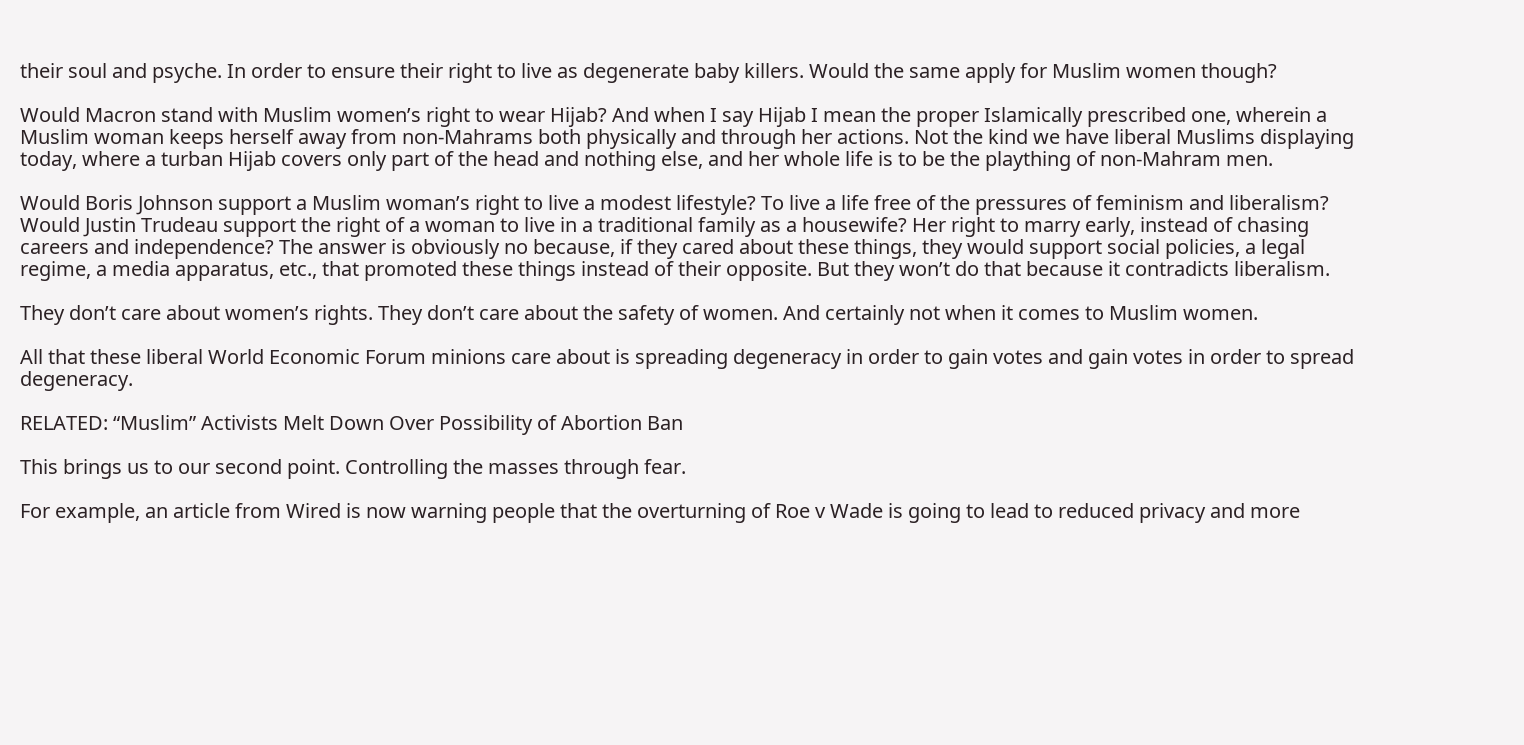their soul and psyche. In order to ensure their right to live as degenerate baby killers. Would the same apply for Muslim women though?

Would Macron stand with Muslim women’s right to wear Hijab? And when I say Hijab I mean the proper Islamically prescribed one, wherein a Muslim woman keeps herself away from non-Mahrams both physically and through her actions. Not the kind we have liberal Muslims displaying today, where a turban Hijab covers only part of the head and nothing else, and her whole life is to be the plaything of non-Mahram men.

Would Boris Johnson support a Muslim woman’s right to live a modest lifestyle? To live a life free of the pressures of feminism and liberalism? Would Justin Trudeau support the right of a woman to live in a traditional family as a housewife? Her right to marry early, instead of chasing careers and independence? The answer is obviously no because, if they cared about these things, they would support social policies, a legal regime, a media apparatus, etc., that promoted these things instead of their opposite. But they won’t do that because it contradicts liberalism.

They don’t care about women’s rights. They don’t care about the safety of women. And certainly not when it comes to Muslim women.

All that these liberal World Economic Forum minions care about is spreading degeneracy in order to gain votes and gain votes in order to spread degeneracy.

RELATED: “Muslim” Activists Melt Down Over Possibility of Abortion Ban

This brings us to our second point. Controlling the masses through fear.

For example, an article from Wired is now warning people that the overturning of Roe v Wade is going to lead to reduced privacy and more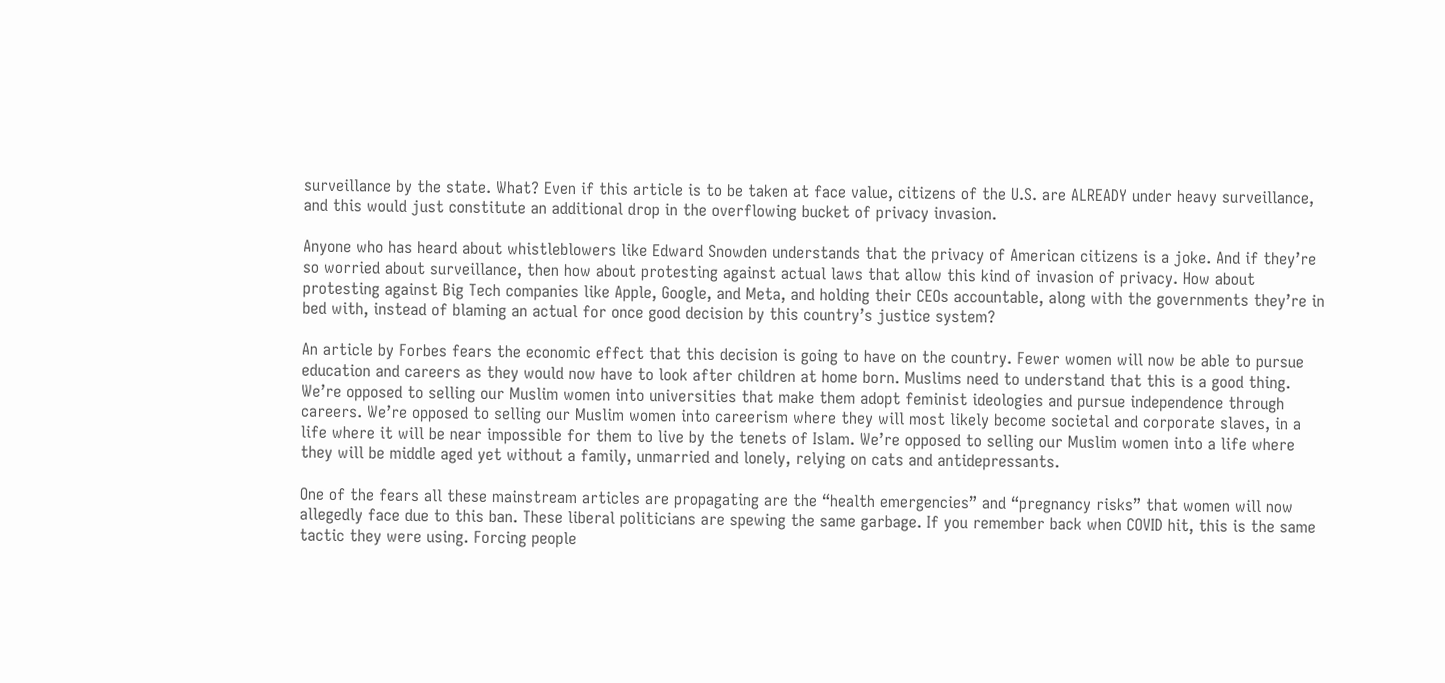surveillance by the state. What? Even if this article is to be taken at face value, citizens of the U.S. are ALREADY under heavy surveillance, and this would just constitute an additional drop in the overflowing bucket of privacy invasion.

Anyone who has heard about whistleblowers like Edward Snowden understands that the privacy of American citizens is a joke. And if they’re so worried about surveillance, then how about protesting against actual laws that allow this kind of invasion of privacy. How about protesting against Big Tech companies like Apple, Google, and Meta, and holding their CEOs accountable, along with the governments they’re in bed with, instead of blaming an actual for once good decision by this country’s justice system?

An article by Forbes fears the economic effect that this decision is going to have on the country. Fewer women will now be able to pursue education and careers as they would now have to look after children at home born. Muslims need to understand that this is a good thing. We’re opposed to selling our Muslim women into universities that make them adopt feminist ideologies and pursue independence through careers. We’re opposed to selling our Muslim women into careerism where they will most likely become societal and corporate slaves, in a life where it will be near impossible for them to live by the tenets of Islam. We’re opposed to selling our Muslim women into a life where they will be middle aged yet without a family, unmarried and lonely, relying on cats and antidepressants.

One of the fears all these mainstream articles are propagating are the “health emergencies” and “pregnancy risks” that women will now allegedly face due to this ban. These liberal politicians are spewing the same garbage. If you remember back when COVID hit, this is the same tactic they were using. Forcing people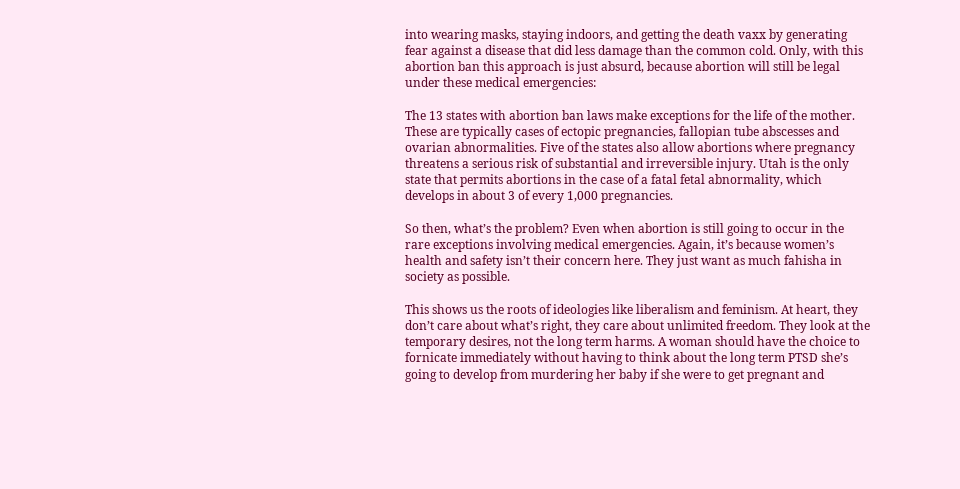into wearing masks, staying indoors, and getting the death vaxx by generating fear against a disease that did less damage than the common cold. Only, with this abortion ban this approach is just absurd, because abortion will still be legal under these medical emergencies:

The 13 states with abortion ban laws make exceptions for the life of the mother. These are typically cases of ectopic pregnancies, fallopian tube abscesses and ovarian abnormalities. Five of the states also allow abortions where pregnancy threatens a serious risk of substantial and irreversible injury. Utah is the only state that permits abortions in the case of a fatal fetal abnormality, which develops in about 3 of every 1,000 pregnancies.

So then, what’s the problem? Even when abortion is still going to occur in the rare exceptions involving medical emergencies. Again, it’s because women’s health and safety isn’t their concern here. They just want as much fahisha in society as possible.

This shows us the roots of ideologies like liberalism and feminism. At heart, they don’t care about what’s right, they care about unlimited freedom. They look at the temporary desires, not the long term harms. A woman should have the choice to fornicate immediately without having to think about the long term PTSD she’s going to develop from murdering her baby if she were to get pregnant and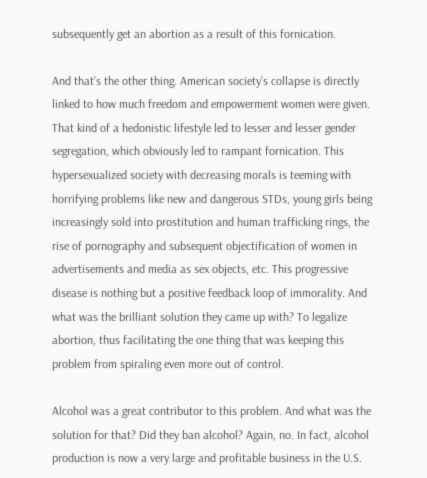subsequently get an abortion as a result of this fornication.

And that’s the other thing. American society’s collapse is directly linked to how much freedom and empowerment women were given. That kind of a hedonistic lifestyle led to lesser and lesser gender segregation, which obviously led to rampant fornication. This hypersexualized society with decreasing morals is teeming with horrifying problems like new and dangerous STDs, young girls being increasingly sold into prostitution and human trafficking rings, the rise of pornography and subsequent objectification of women in advertisements and media as sex objects, etc. This progressive disease is nothing but a positive feedback loop of immorality. And what was the brilliant solution they came up with? To legalize abortion, thus facilitating the one thing that was keeping this problem from spiraling even more out of control.

Alcohol was a great contributor to this problem. And what was the solution for that? Did they ban alcohol? Again, no. In fact, alcohol production is now a very large and profitable business in the U.S.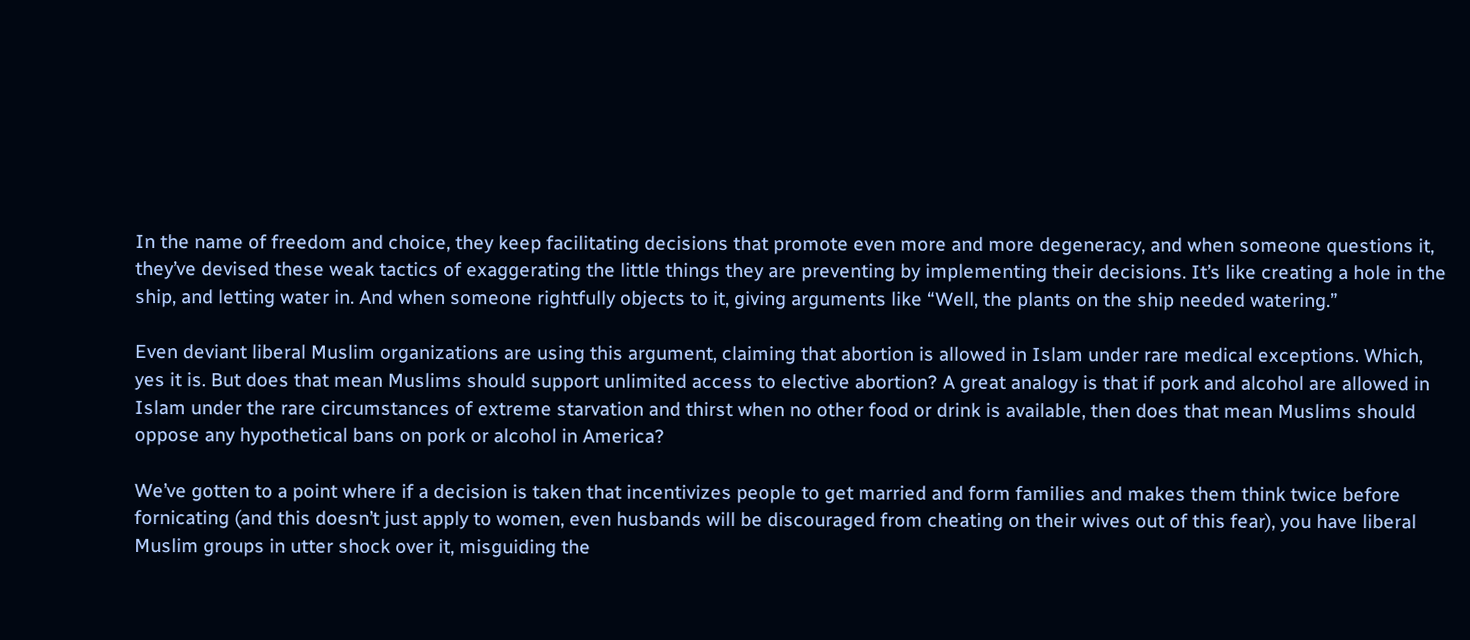In the name of freedom and choice, they keep facilitating decisions that promote even more and more degeneracy, and when someone questions it, they’ve devised these weak tactics of exaggerating the little things they are preventing by implementing their decisions. It’s like creating a hole in the ship, and letting water in. And when someone rightfully objects to it, giving arguments like “Well, the plants on the ship needed watering.”

Even deviant liberal Muslim organizations are using this argument, claiming that abortion is allowed in Islam under rare medical exceptions. Which, yes it is. But does that mean Muslims should support unlimited access to elective abortion? A great analogy is that if pork and alcohol are allowed in Islam under the rare circumstances of extreme starvation and thirst when no other food or drink is available, then does that mean Muslims should oppose any hypothetical bans on pork or alcohol in America?

We’ve gotten to a point where if a decision is taken that incentivizes people to get married and form families and makes them think twice before fornicating (and this doesn’t just apply to women, even husbands will be discouraged from cheating on their wives out of this fear), you have liberal Muslim groups in utter shock over it, misguiding the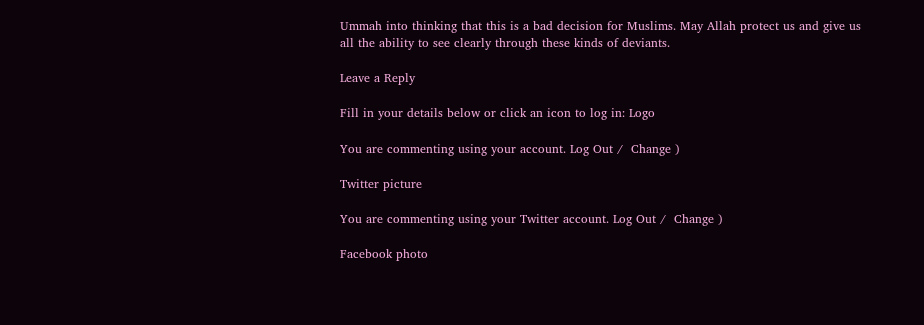Ummah into thinking that this is a bad decision for Muslims. May Allah protect us and give us all the ability to see clearly through these kinds of deviants.

Leave a Reply

Fill in your details below or click an icon to log in: Logo

You are commenting using your account. Log Out /  Change )

Twitter picture

You are commenting using your Twitter account. Log Out /  Change )

Facebook photo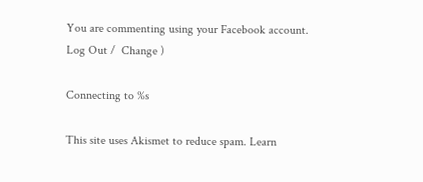You are commenting using your Facebook account. Log Out /  Change )

Connecting to %s

This site uses Akismet to reduce spam. Learn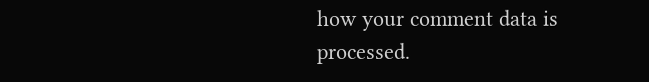how your comment data is processed.